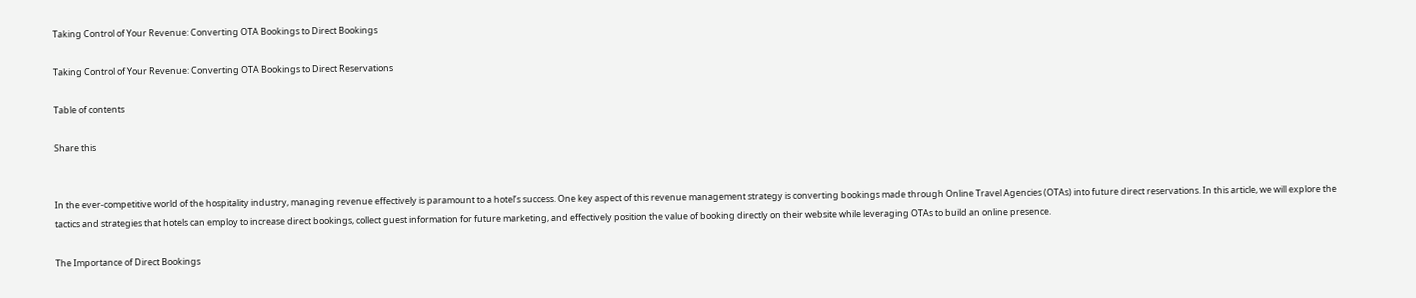Taking Control of Your Revenue: Converting OTA Bookings to Direct Bookings

Taking Control of Your Revenue: Converting OTA Bookings to Direct Reservations

Table of contents

Share this


In the ever-competitive world of the hospitality industry, managing revenue effectively is paramount to a hotel’s success. One key aspect of this revenue management strategy is converting bookings made through Online Travel Agencies (OTAs) into future direct reservations. In this article, we will explore the tactics and strategies that hotels can employ to increase direct bookings, collect guest information for future marketing, and effectively position the value of booking directly on their website while leveraging OTAs to build an online presence.

The Importance of Direct Bookings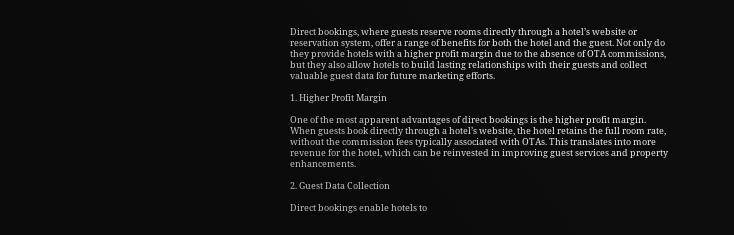Direct bookings, where guests reserve rooms directly through a hotel’s website or reservation system, offer a range of benefits for both the hotel and the guest. Not only do they provide hotels with a higher profit margin due to the absence of OTA commissions, but they also allow hotels to build lasting relationships with their guests and collect valuable guest data for future marketing efforts.

1. Higher Profit Margin

One of the most apparent advantages of direct bookings is the higher profit margin. When guests book directly through a hotel’s website, the hotel retains the full room rate, without the commission fees typically associated with OTAs. This translates into more revenue for the hotel, which can be reinvested in improving guest services and property enhancements.

2. Guest Data Collection

Direct bookings enable hotels to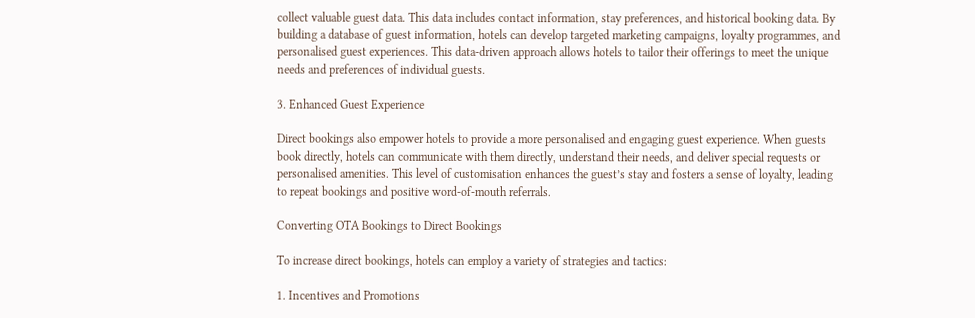collect valuable guest data. This data includes contact information, stay preferences, and historical booking data. By building a database of guest information, hotels can develop targeted marketing campaigns, loyalty programmes, and personalised guest experiences. This data-driven approach allows hotels to tailor their offerings to meet the unique needs and preferences of individual guests.

3. Enhanced Guest Experience

Direct bookings also empower hotels to provide a more personalised and engaging guest experience. When guests book directly, hotels can communicate with them directly, understand their needs, and deliver special requests or personalised amenities. This level of customisation enhances the guest’s stay and fosters a sense of loyalty, leading to repeat bookings and positive word-of-mouth referrals.

Converting OTA Bookings to Direct Bookings

To increase direct bookings, hotels can employ a variety of strategies and tactics:

1. Incentives and Promotions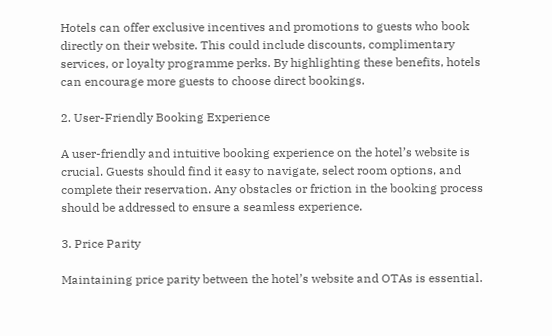Hotels can offer exclusive incentives and promotions to guests who book directly on their website. This could include discounts, complimentary services, or loyalty programme perks. By highlighting these benefits, hotels can encourage more guests to choose direct bookings.

2. User-Friendly Booking Experience

A user-friendly and intuitive booking experience on the hotel’s website is crucial. Guests should find it easy to navigate, select room options, and complete their reservation. Any obstacles or friction in the booking process should be addressed to ensure a seamless experience.

3. Price Parity

Maintaining price parity between the hotel’s website and OTAs is essential.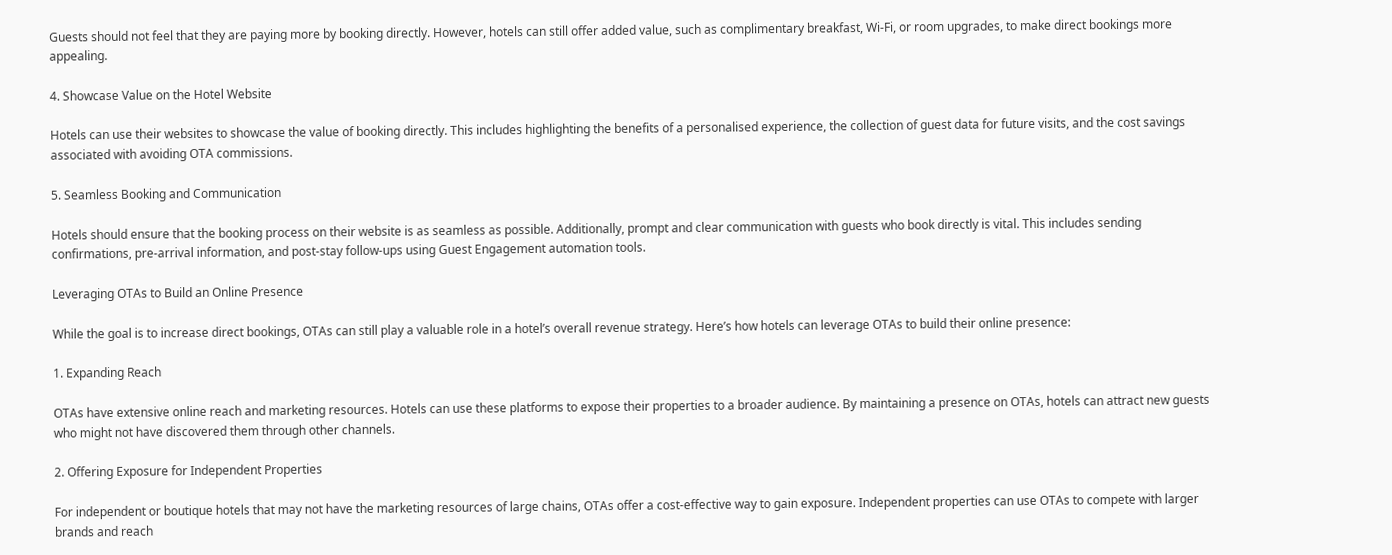Guests should not feel that they are paying more by booking directly. However, hotels can still offer added value, such as complimentary breakfast, Wi-Fi, or room upgrades, to make direct bookings more appealing.

4. Showcase Value on the Hotel Website

Hotels can use their websites to showcase the value of booking directly. This includes highlighting the benefits of a personalised experience, the collection of guest data for future visits, and the cost savings associated with avoiding OTA commissions.

5. Seamless Booking and Communication

Hotels should ensure that the booking process on their website is as seamless as possible. Additionally, prompt and clear communication with guests who book directly is vital. This includes sending confirmations, pre-arrival information, and post-stay follow-ups using Guest Engagement automation tools.

Leveraging OTAs to Build an Online Presence

While the goal is to increase direct bookings, OTAs can still play a valuable role in a hotel’s overall revenue strategy. Here’s how hotels can leverage OTAs to build their online presence:

1. Expanding Reach

OTAs have extensive online reach and marketing resources. Hotels can use these platforms to expose their properties to a broader audience. By maintaining a presence on OTAs, hotels can attract new guests who might not have discovered them through other channels.

2. Offering Exposure for Independent Properties

For independent or boutique hotels that may not have the marketing resources of large chains, OTAs offer a cost-effective way to gain exposure. Independent properties can use OTAs to compete with larger brands and reach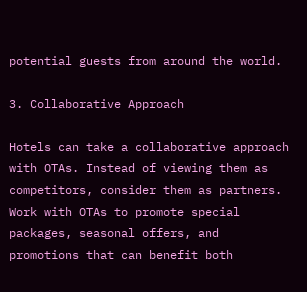potential guests from around the world.

3. Collaborative Approach

Hotels can take a collaborative approach with OTAs. Instead of viewing them as competitors, consider them as partners. Work with OTAs to promote special packages, seasonal offers, and promotions that can benefit both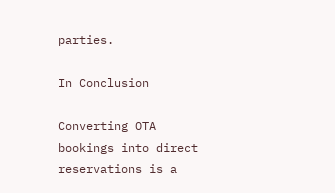parties.

In Conclusion

Converting OTA bookings into direct reservations is a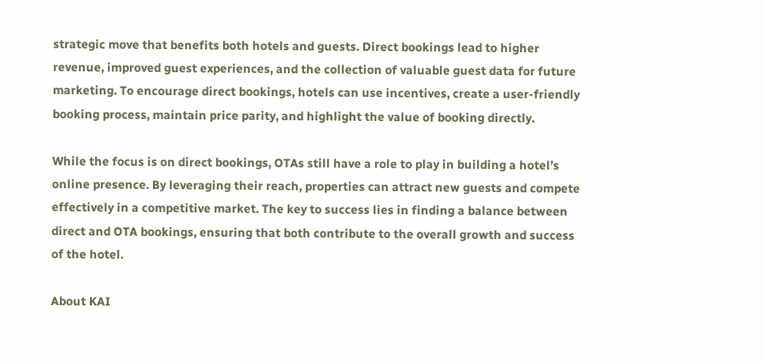strategic move that benefits both hotels and guests. Direct bookings lead to higher revenue, improved guest experiences, and the collection of valuable guest data for future marketing. To encourage direct bookings, hotels can use incentives, create a user-friendly booking process, maintain price parity, and highlight the value of booking directly.

While the focus is on direct bookings, OTAs still have a role to play in building a hotel’s online presence. By leveraging their reach, properties can attract new guests and compete effectively in a competitive market. The key to success lies in finding a balance between direct and OTA bookings, ensuring that both contribute to the overall growth and success of the hotel.

About KAI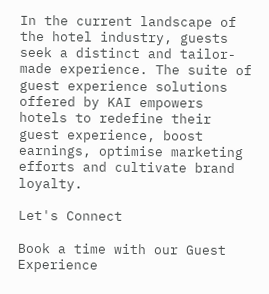In the current landscape of the hotel industry, guests seek a distinct and tailor-made experience. The suite of guest experience solutions offered by KAI empowers hotels to redefine their guest experience, boost earnings, optimise marketing efforts and cultivate brand loyalty.

Let's Connect

Book a time with our Guest Experience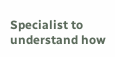Specialist to understand how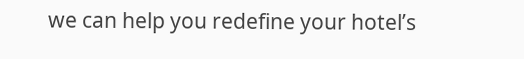we can help you redefine your hotel’s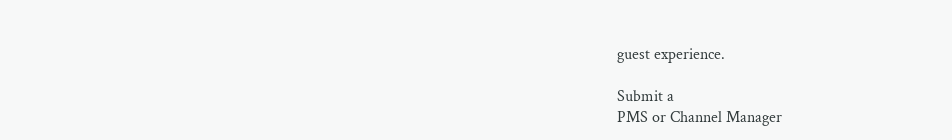guest experience.

Submit a
PMS or Channel Manager